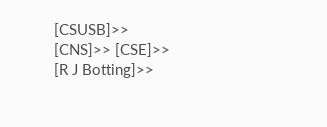[CSUSB]>> [CNS]>> [CSE]>> [R J Botting]>>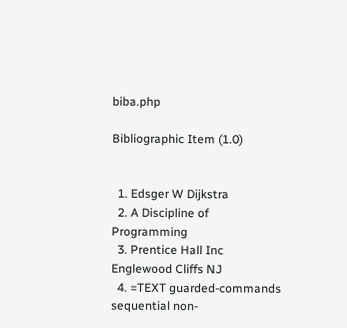biba.php

Bibliographic Item (1.0)


  1. Edsger W Dijkstra
  2. A Discipline of Programming
  3. Prentice Hall Inc Englewood Cliffs NJ
  4. =TEXT guarded-commands sequential non-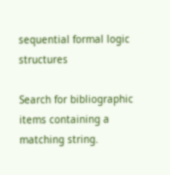sequential formal logic structures

Search for bibliographic items containing a matching string.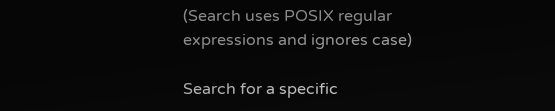(Search uses POSIX regular expressions and ignores case)

Search for a specific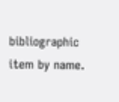bibliographic item by name.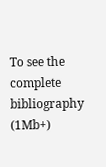To see the complete bibliography (1Mb+)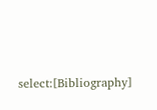select:[Bibliography]